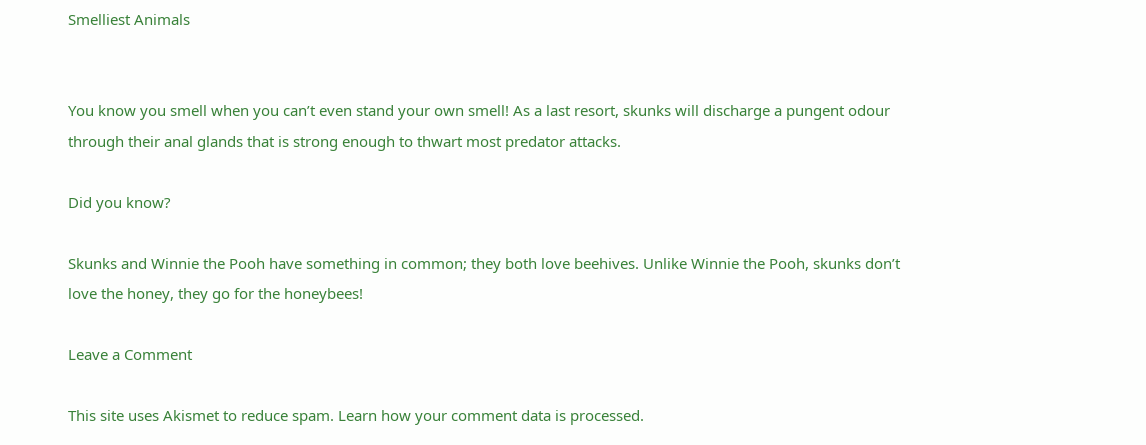Smelliest Animals


You know you smell when you can’t even stand your own smell! As a last resort, skunks will discharge a pungent odour through their anal glands that is strong enough to thwart most predator attacks.

Did you know?

Skunks and Winnie the Pooh have something in common; they both love beehives. Unlike Winnie the Pooh, skunks don’t love the honey, they go for the honeybees!

Leave a Comment

This site uses Akismet to reduce spam. Learn how your comment data is processed.